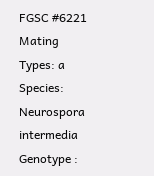FGSC #6221 Mating Types: a Species: Neurospora intermedia
Genotype :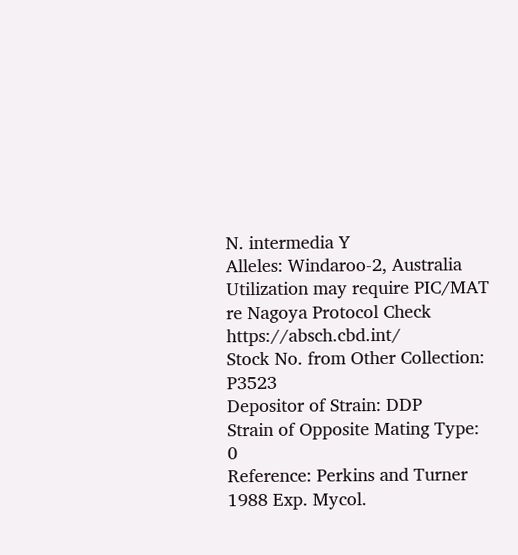N. intermedia Y
Alleles: Windaroo-2, Australia Utilization may require PIC/MAT re Nagoya Protocol Check https://absch.cbd.int/
Stock No. from Other Collection: P3523
Depositor of Strain: DDP
Strain of Opposite Mating Type: 0
Reference: Perkins and Turner 1988 Exp. Mycol.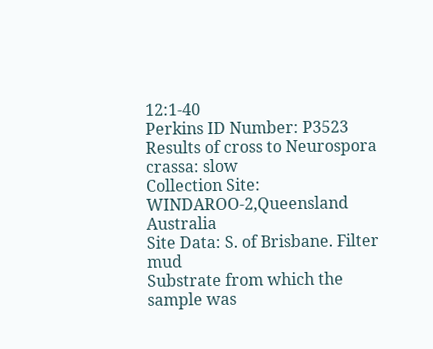12:1-40
Perkins ID Number: P3523
Results of cross to Neurospora crassa: slow
Collection Site: WINDAROO-2,Queensland Australia
Site Data: S. of Brisbane. Filter mud
Substrate from which the sample was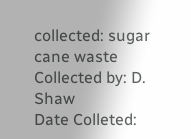collected: sugar cane waste
Collected by: D. Shaw
Date Colleted: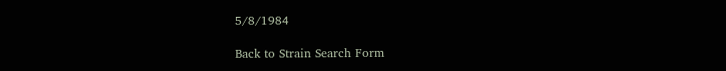5/8/1984

Back to Strain Search Form